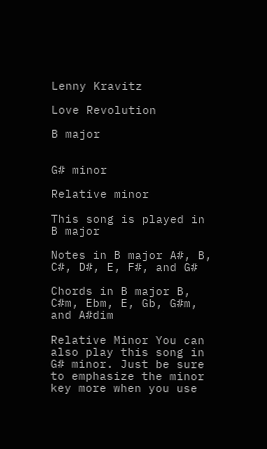Lenny Kravitz

Love Revolution

B major


G# minor

Relative minor

This song is played in B major

Notes in B major A#, B, C#, D#, E, F#, and G#

Chords in B major B, C#m, Ebm, E, Gb, G#m, and A#dim

Relative Minor You can also play this song in G# minor. Just be sure to emphasize the minor key more when you use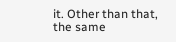it. Other than that, the same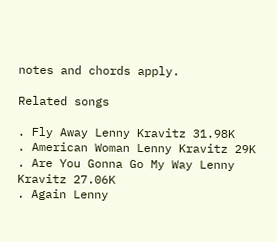notes and chords apply.

Related songs

. Fly Away Lenny Kravitz 31.98K
. American Woman Lenny Kravitz 29K
. Are You Gonna Go My Way Lenny Kravitz 27.06K
. Again Lenny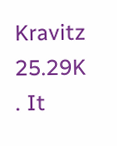Kravitz 25.29K
. It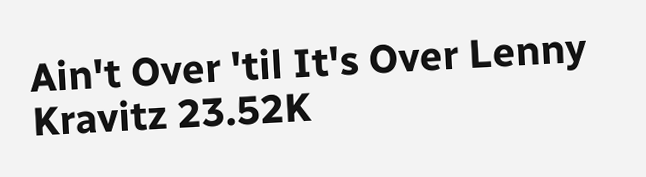Ain't Over 'til It's Over Lenny Kravitz 23.52K